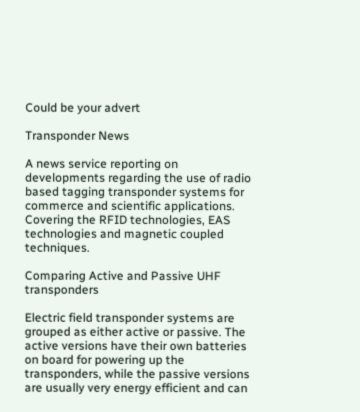Could be your advert

Transponder News

A news service reporting on developments regarding the use of radio based tagging transponder systems for commerce and scientific applications. Covering the RFID technologies, EAS technologies and magnetic coupled techniques.

Comparing Active and Passive UHF transponders

Electric field transponder systems are grouped as either active or passive. The active versions have their own batteries on board for powering up the transponders, while the passive versions are usually very energy efficient and can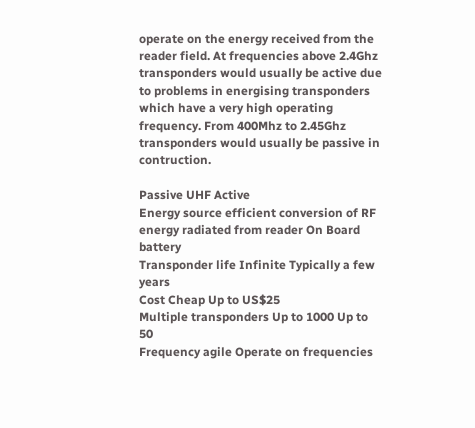operate on the energy received from the reader field. At frequencies above 2.4Ghz transponders would usually be active due to problems in energising transponders which have a very high operating frequency. From 400Mhz to 2.45Ghz transponders would usually be passive in contruction.

Passive UHF Active
Energy source efficient conversion of RF energy radiated from reader On Board battery
Transponder life Infinite Typically a few years
Cost Cheap Up to US$25
Multiple transponders Up to 1000 Up to 50
Frequency agile Operate on frequencies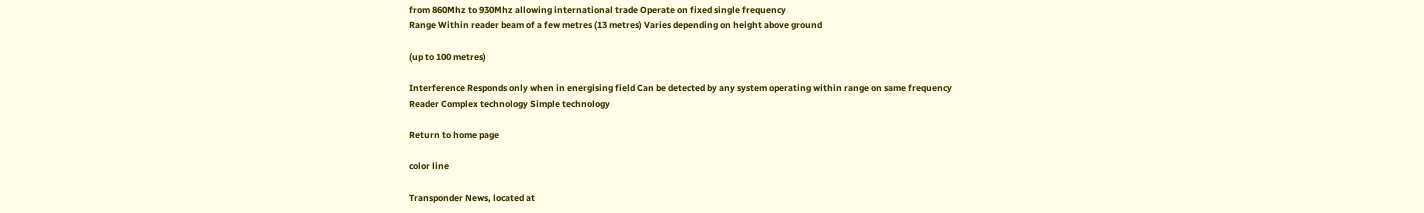from 860Mhz to 930Mhz allowing international trade Operate on fixed single frequency
Range Within reader beam of a few metres (13 metres) Varies depending on height above ground

(up to 100 metres)

Interference Responds only when in energising field Can be detected by any system operating within range on same frequency
Reader Complex technology Simple technology

Return to home page

color line

Transponder News, located at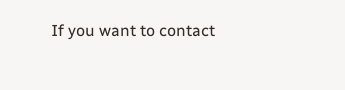If you want to contact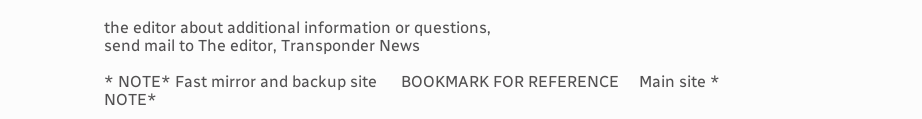the editor about additional information or questions,
send mail to The editor, Transponder News

* NOTE* Fast mirror and backup site      BOOKMARK FOR REFERENCE     Main site * NOTE*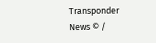Transponder News © /